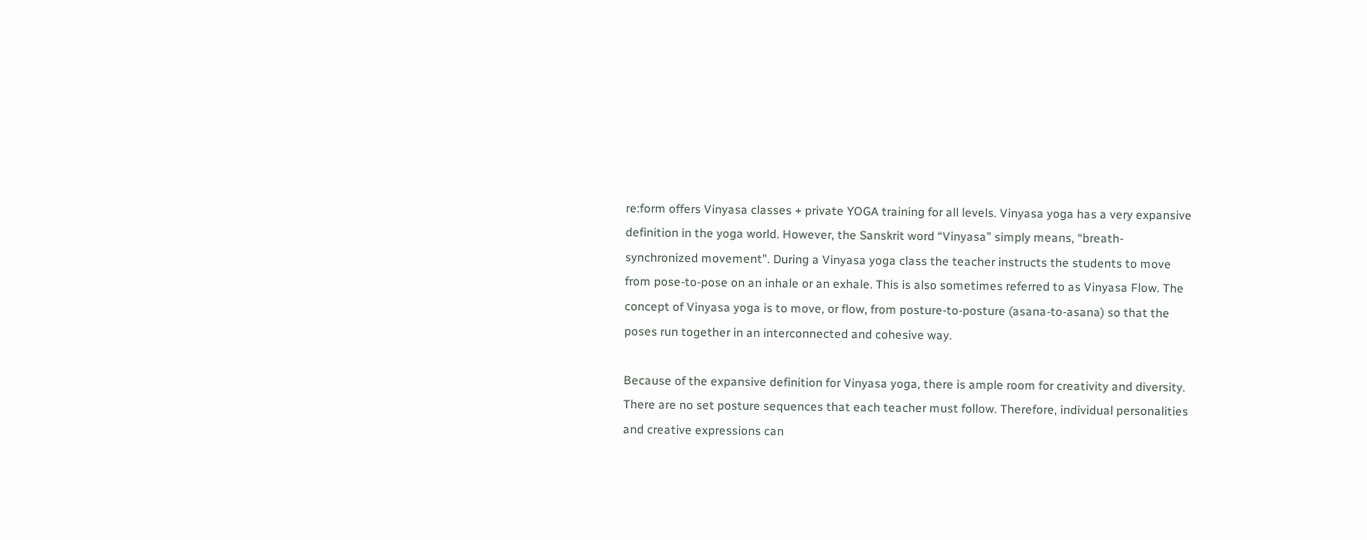re:form offers Vinyasa classes + private YOGA training for all levels. Vinyasa yoga has a very expansive definition in the yoga world. However, the Sanskrit word “Vinyasa” simply means, “breath-synchronized movement”. During a Vinyasa yoga class the teacher instructs the students to move from pose-to-pose on an inhale or an exhale. This is also sometimes referred to as Vinyasa Flow. The concept of Vinyasa yoga is to move, or flow, from posture-to-posture (asana-to-asana) so that the poses run together in an interconnected and cohesive way.

Because of the expansive definition for Vinyasa yoga, there is ample room for creativity and diversity. There are no set posture sequences that each teacher must follow. Therefore, individual personalities and creative expressions can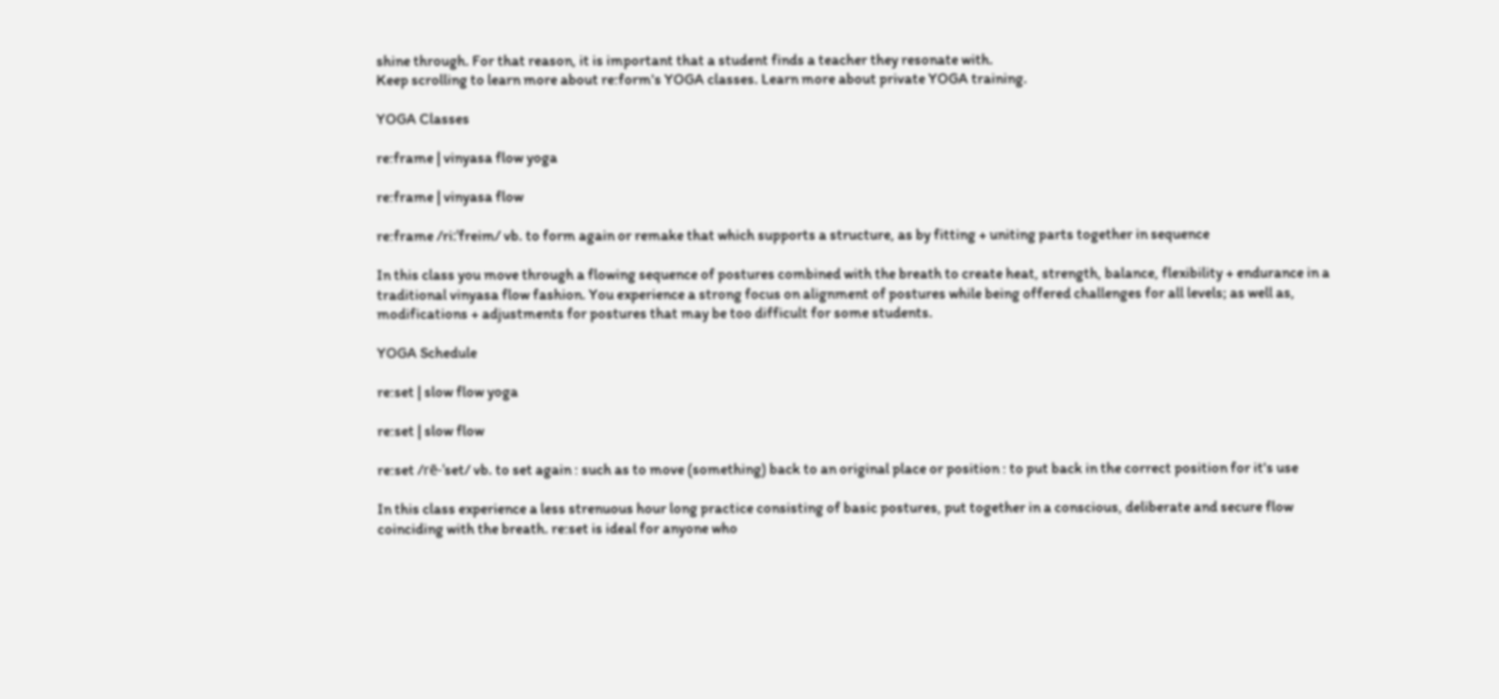shine through. For that reason, it is important that a student finds a teacher they resonate with.
Keep scrolling to learn more about re:form's YOGA classes. Learn more about private YOGA training.

YOGA Classes

re:frame | vinyasa flow yoga

re:frame | vinyasa flow

re:frame /ri:ˈfreim/ vb. to form again or remake that which supports a structure, as by fitting + uniting parts together in sequence

In this class you move through a flowing sequence of postures combined with the breath to create heat, strength, balance, flexibility + endurance in a traditional vinyasa flow fashion. You experience a strong focus on alignment of postures while being offered challenges for all levels; as well as, modifications + adjustments for postures that may be too difficult for some students.

YOGA Schedule

re:set | slow flow yoga

re:set | slow flow

re:set /rē-ˈset/ vb. to set again : such as to move (something) back to an original place or position : to put back in the correct position for it's use

In this class experience a less strenuous hour long practice consisting of basic postures, put together in a conscious, deliberate and secure flow coinciding with the breath. re:set is ideal for anyone who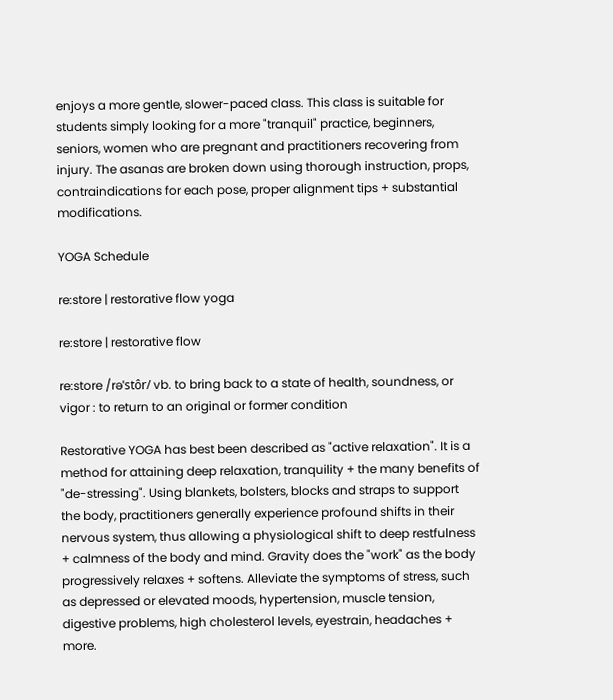enjoys a more gentle, slower-paced class. This class is suitable for students simply looking for a more "tranquil" practice, beginners, seniors, women who are pregnant and practitioners recovering from injury. The asanas are broken down using thorough instruction, props, contraindications for each pose, proper alignment tips + substantial modifications.

YOGA Schedule

re:store | restorative flow yoga

re:store | restorative flow

re:store /rəˈstôr/ vb. to bring back to a state of health, soundness, or vigor : to return to an original or former condition

Restorative YOGA has best been described as "active relaxation". It is a method for attaining deep relaxation, tranquility + the many benefits of "de-stressing". Using blankets, bolsters, blocks and straps to support the body, practitioners generally experience profound shifts in their nervous system, thus allowing a physiological shift to deep restfulness + calmness of the body and mind. Gravity does the "work" as the body progressively relaxes + softens. Alleviate the symptoms of stress, such as depressed or elevated moods, hypertension, muscle tension, digestive problems, high cholesterol levels, eyestrain, headaches + more.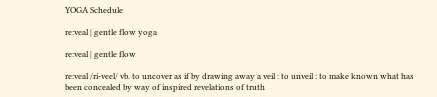YOGA Schedule

re:veal | gentle flow yoga

re:veal | gentle flow

re:veal /ri-veel/ vb. to uncover as if by drawing away a veil : to unveil : to make known what has been concealed by way of inspired revelations of truth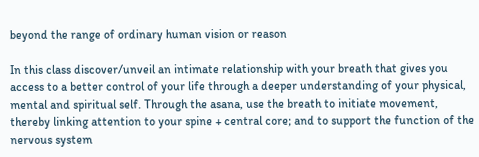beyond the range of ordinary human vision or reason

In this class discover/unveil an intimate relationship with your breath that gives you access to a better control of your life through a deeper understanding of your physical, mental and spiritual self. Through the asana, use the breath to initiate movement, thereby linking attention to your spine + central core; and to support the function of the nervous system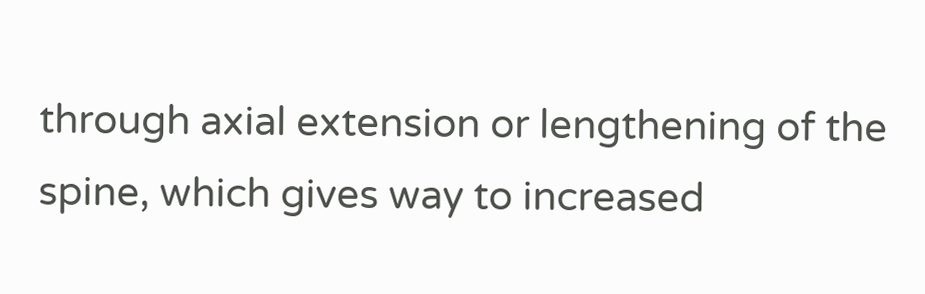through axial extension or lengthening of the spine, which gives way to increased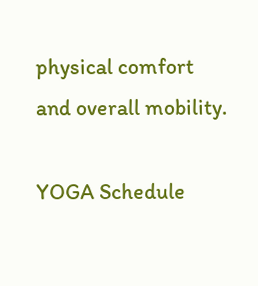physical comfort and overall mobility.

YOGA Schedule